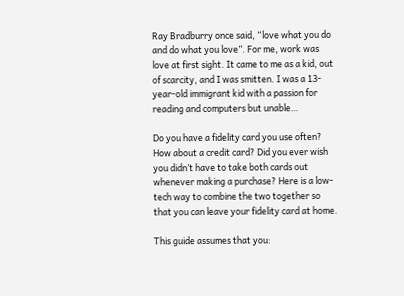Ray Bradburry once said, “love what you do and do what you love”. For me, work was love at first sight. It came to me as a kid, out of scarcity, and I was smitten. I was a 13-year-old immigrant kid with a passion for reading and computers but unable…

Do you have a fidelity card you use often? How about a credit card? Did you ever wish you didn’t have to take both cards out whenever making a purchase? Here is a low-tech way to combine the two together so that you can leave your fidelity card at home.

This guide assumes that you: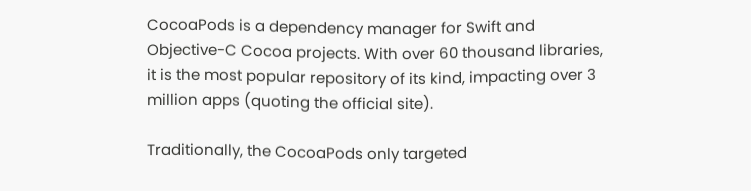CocoaPods is a dependency manager for Swift and Objective-C Cocoa projects. With over 60 thousand libraries, it is the most popular repository of its kind, impacting over 3 million apps (quoting the official site).

Traditionally, the CocoaPods only targeted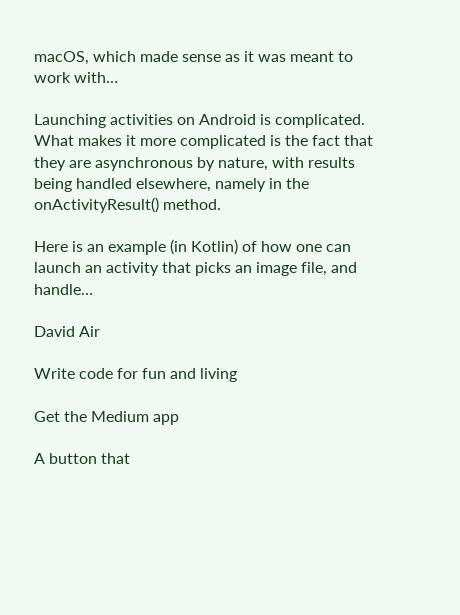macOS, which made sense as it was meant to work with…

Launching activities on Android is complicated. What makes it more complicated is the fact that they are asynchronous by nature, with results being handled elsewhere, namely in the onActivityResult() method.

Here is an example (in Kotlin) of how one can launch an activity that picks an image file, and handle…

David Air

Write code for fun and living

Get the Medium app

A button that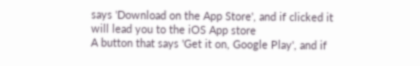says 'Download on the App Store', and if clicked it will lead you to the iOS App store
A button that says 'Get it on, Google Play', and if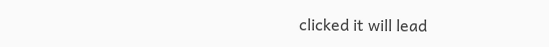clicked it will lead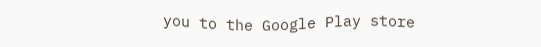you to the Google Play store